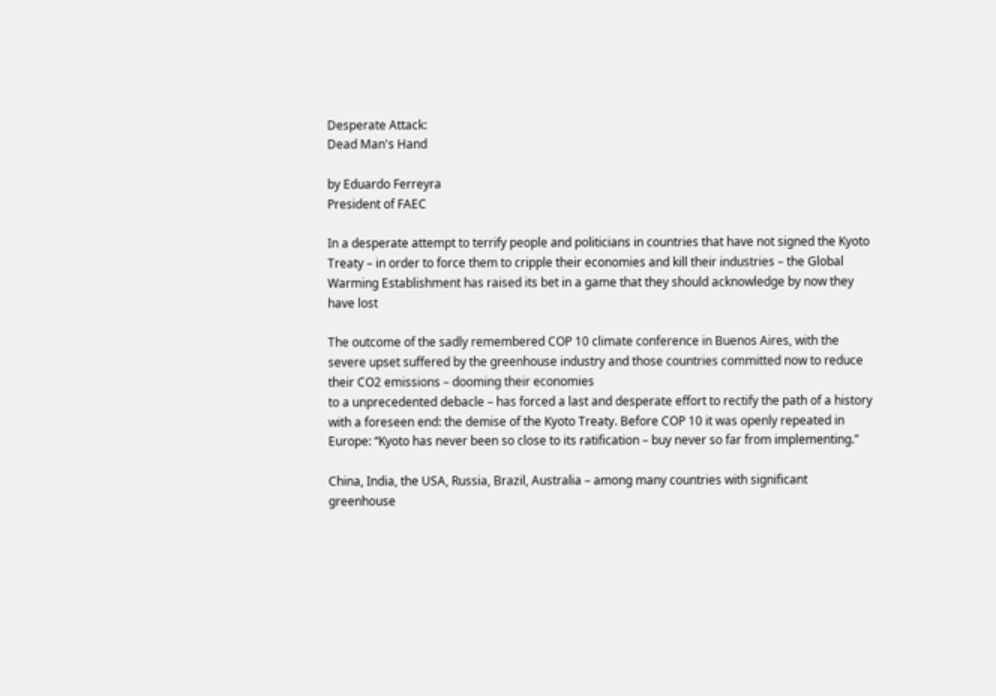Desperate Attack:
Dead Man's Hand

by Eduardo Ferreyra
President of FAEC

In a desperate attempt to terrify people and politicians in countries that have not signed the Kyoto Treaty – in order to force them to cripple their economies and kill their industries – the Global Warming Establishment has raised its bet in a game that they should acknowledge by now they have lost

The outcome of the sadly remembered COP 10 climate conference in Buenos Aires, with the severe upset suffered by the greenhouse industry and those countries committed now to reduce their CO2 emissions – dooming their economies
to a unprecedented debacle – has forced a last and desperate effort to rectify the path of a history with a foreseen end: the demise of the Kyoto Treaty. Before COP 10 it was openly repeated in Europe: “Kyoto has never been so close to its ratification – buy never so far from implementing.”

China, India, the USA, Russia, Brazil, Australia – among many countries with significant greenhouse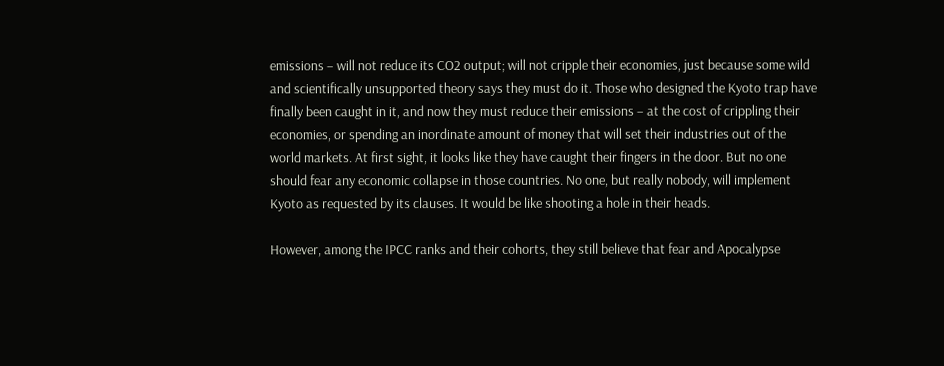emissions – will not reduce its CO2 output; will not cripple their economies, just because some wild and scientifically unsupported theory says they must do it. Those who designed the Kyoto trap have finally been caught in it, and now they must reduce their emissions – at the cost of crippling their economies, or spending an inordinate amount of money that will set their industries out of the world markets. At first sight, it looks like they have caught their fingers in the door. But no one should fear any economic collapse in those countries. No one, but really nobody, will implement Kyoto as requested by its clauses. It would be like shooting a hole in their heads.

However, among the IPCC ranks and their cohorts, they still believe that fear and Apocalypse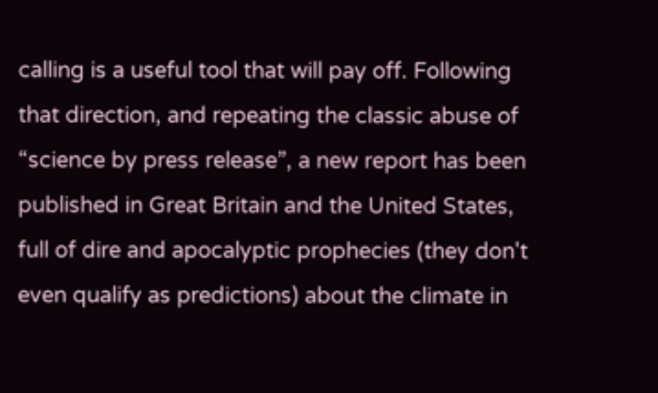calling is a useful tool that will pay off. Following that direction, and repeating the classic abuse of
“science by press release”, a new report has been published in Great Britain and the United States, full of dire and apocalyptic prophecies (they don't even qualify as predictions) about the climate in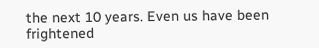the next 10 years. Even us have been frightened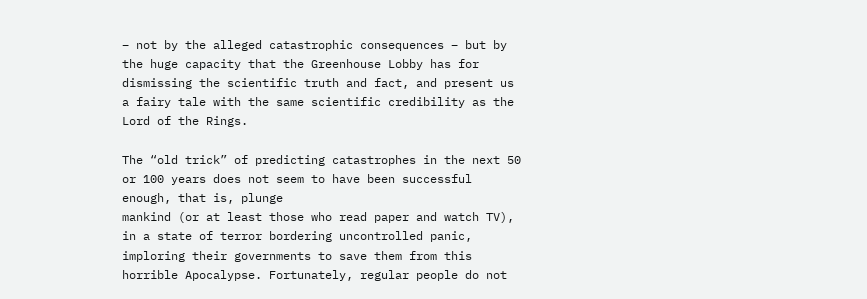– not by the alleged catastrophic consequences – but by the huge capacity that the Greenhouse Lobby has for dismissing the scientific truth and fact, and present us a fairy tale with the same scientific credibility as the Lord of the Rings.

The “old trick” of predicting catastrophes in the next 50 or 100 years does not seem to have been successful enough, that is, plunge
mankind (or at least those who read paper and watch TV), in a state of terror bordering uncontrolled panic, imploring their governments to save them from this horrible Apocalypse. Fortunately, regular people do not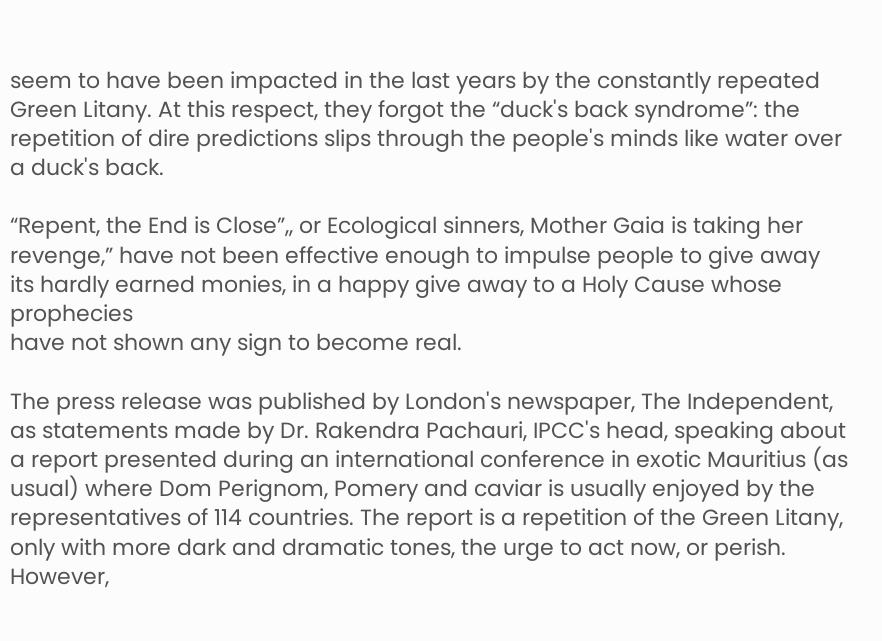seem to have been impacted in the last years by the constantly repeated Green Litany. At this respect, they forgot the “duck's back syndrome”: the repetition of dire predictions slips through the people's minds like water over a duck's back.

“Repent, the End is Close”,, or Ecological sinners, Mother Gaia is taking her revenge,” have not been effective enough to impulse people to give away its hardly earned monies, in a happy give away to a Holy Cause whose prophecies
have not shown any sign to become real.

The press release was published by London's newspaper, The Independent, as statements made by Dr. Rakendra Pachauri, IPCC's head, speaking about a report presented during an international conference in exotic Mauritius (as usual) where Dom Perignom, Pomery and caviar is usually enjoyed by the representatives of 114 countries. The report is a repetition of the Green Litany, only with more dark and dramatic tones, the urge to act now, or perish. However,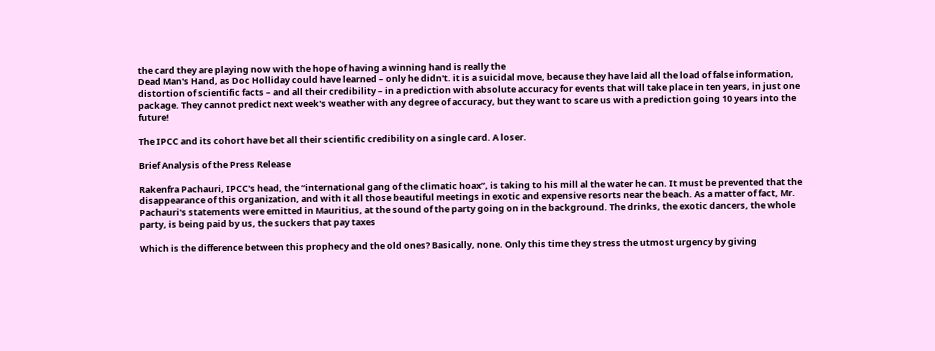the card they are playing now with the hope of having a winning hand is really the
Dead Man's Hand, as Doc Holliday could have learned – only he didn't. it is a suicidal move, because they have laid all the load of false information, distortion of scientific facts – and all their credibility – in a prediction with absolute accuracy for events that will take place in ten years, in just one package. They cannot predict next week's weather with any degree of accuracy, but they want to scare us with a prediction going 10 years into the future!

The IPCC and its cohort have bet all their scientific credibility on a single card. A loser.

Brief Analysis of the Press Release

Rakenfra Pachauri, IPCC's head, the “international gang of the climatic hoax”, is taking to his mill al the water he can. It must be prevented that the disappearance of this organization, and with it all those beautiful meetings in exotic and expensive resorts near the beach. As a matter of fact, Mr. Pachauri's statements were emitted in Mauritius, at the sound of the party going on in the background. The drinks, the exotic dancers, the whole party, is being paid by us, the suckers that pay taxes

Which is the difference between this prophecy and the old ones? Basically, none. Only this time they stress the utmost urgency by giving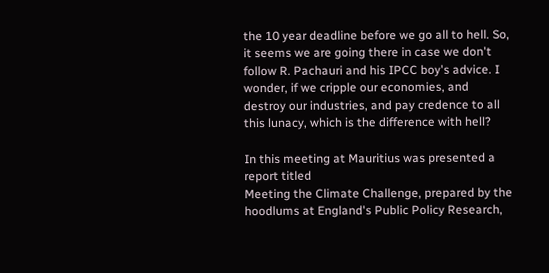the 10 year deadline before we go all to hell. So, it seems we are going there in case we don't follow R. Pachauri and his IPCC boy's advice. I wonder, if we cripple our economies, and destroy our industries, and pay credence to all this lunacy, which is the difference with hell?

In this meeting at Mauritius was presented a report titled
Meeting the Climate Challenge, prepared by the hoodlums at England's Public Policy Research,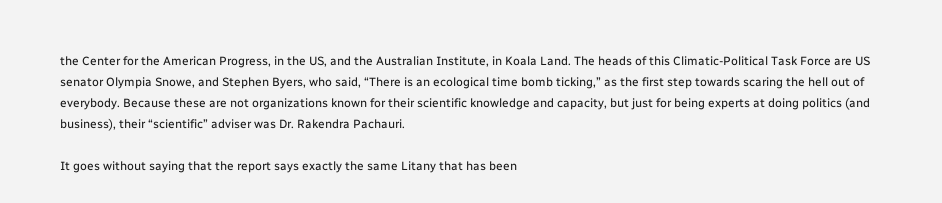the Center for the American Progress, in the US, and the Australian Institute, in Koala Land. The heads of this Climatic-Political Task Force are US senator Olympia Snowe, and Stephen Byers, who said, “There is an ecological time bomb ticking,” as the first step towards scaring the hell out of everybody. Because these are not organizations known for their scientific knowledge and capacity, but just for being experts at doing politics (and business), their “scientific” adviser was Dr. Rakendra Pachauri.

It goes without saying that the report says exactly the same Litany that has been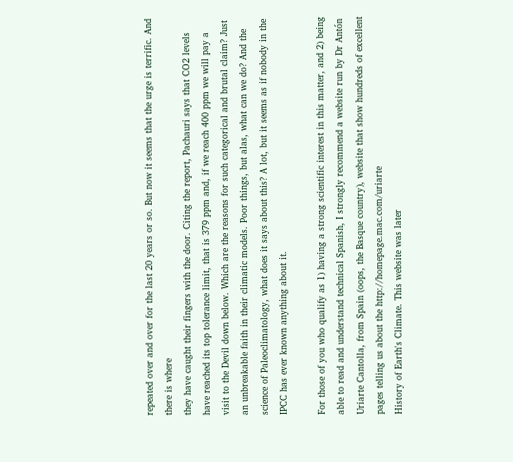repeated over and over for the last 20 years or so. But now it seems that the urge is terrific. And there is where
they have caught their fingers with the door. Citing the report, Pachauri says that CO2 levels have reached its top tolerance limit, that is 379 ppm and, if we reach 400 ppm we will pay a visit to the Devil down below. Which are the reasons for such categorical and brutal claim? Just an unbreakable faith in their climatic models. Poor things, but alas, what can we do? And the science of Paleoclimatology, what does it says about this? A lot, but it seems as if nobody in the IPCC has ever known anything about it.

For those of you who qualify as 1) having a strong scientific interest in this matter, and 2) being able to read and understand technical Spanish, I strongly recommend a website run by Dr Antón Uriarte Cantolla, from Spain (oops, the Basque country), website that show hundreds of excellent pages telling us about the http://homepage.mac.com/uriarte
History of Earth's Climate. This website was later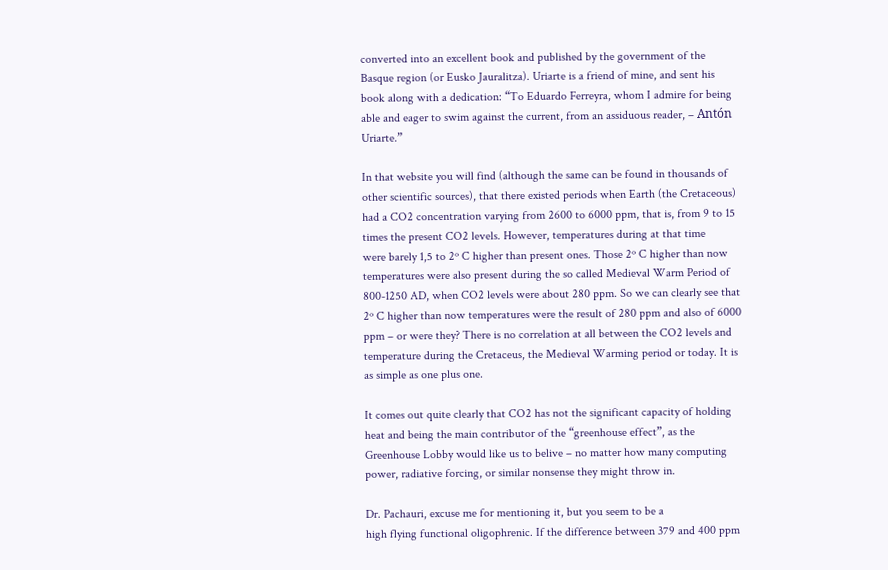converted into an excellent book and published by the government of the Basque region (or Eusko Jauralitza). Uriarte is a friend of mine, and sent his book along with a dedication: “To Eduardo Ferreyra, whom I admire for being able and eager to swim against the current, from an assiduous reader, – Antón Uriarte.”

In that website you will find (although the same can be found in thousands of other scientific sources), that there existed periods when Earth (the Cretaceous) had a CO2 concentration varying from 2600 to 6000 ppm, that is, from 9 to 15 times the present CO2 levels. However, temperatures during at that time
were barely 1,5 to 2º C higher than present ones. Those 2º C higher than now temperatures were also present during the so called Medieval Warm Period of 800-1250 AD, when CO2 levels were about 280 ppm. So we can clearly see that 2º C higher than now temperatures were the result of 280 ppm and also of 6000 ppm – or were they? There is no correlation at all between the CO2 levels and temperature during the Cretaceus, the Medieval Warming period or today. It is as simple as one plus one.

It comes out quite clearly that CO2 has not the significant capacity of holding heat and being the main contributor of the “greenhouse effect”, as the Greenhouse Lobby would like us to belive – no matter how many computing power, radiative forcing, or similar nonsense they might throw in.

Dr. Pachauri, excuse me for mentioning it, but you seem to be a
high flying functional oligophrenic. If the difference between 379 and 400 ppm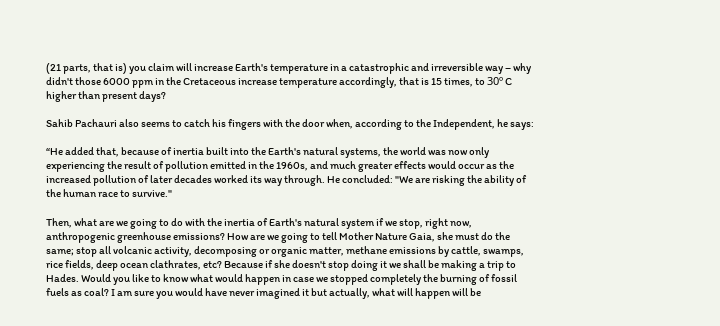(21 parts, that is) you claim will increase Earth's temperature in a catastrophic and irreversible way – why didn't those 6000 ppm in the Cretaceous increase temperature accordingly, that is 15 times, to 30º C higher than present days?

Sahib Pachauri also seems to catch his fingers with the door when, according to the Independent, he says:

“He added that, because of inertia built into the Earth's natural systems, the world was now only experiencing the result of pollution emitted in the 1960s, and much greater effects would occur as the increased pollution of later decades worked its way through. He concluded: "We are risking the ability of the human race to survive."

Then, what are we going to do with the inertia of Earth's natural system if we stop, right now, anthropogenic greenhouse emissions? How are we going to tell Mother Nature Gaia, she must do the same; stop all volcanic activity, decomposing or organic matter, methane emissions by cattle, swamps, rice fields, deep ocean clathrates, etc? Because if she doesn't stop doing it we shall be making a trip to Hades. Would you like to know what would happen in case we stopped completely the burning of fossil fuels as coal? I am sure you would have never imagined it but actually, what will happen will be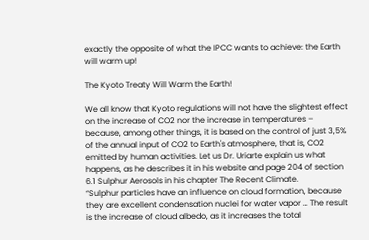exactly the opposite of what the IPCC wants to achieve: the Earth will warm up!

The Kyoto Treaty Will Warm the Earth!

We all know that Kyoto regulations will not have the slightest effect on the increase of CO2 nor the increase in temperatures – because, among other things, it is based on the control of just 3,5% of the annual input of CO2 to Earth's atmosphere, that is, CO2 emitted by human activities. Let us Dr. Uriarte explain us what happens, as he describes it in his website and page 204 of section 6.1 Sulphur Aerosols in his chapter The Recent Climate.
“Sulphur particles have an influence on cloud formation, because they are excellent condensation nuclei for water vapor … The result is the increase of cloud albedo, as it increases the total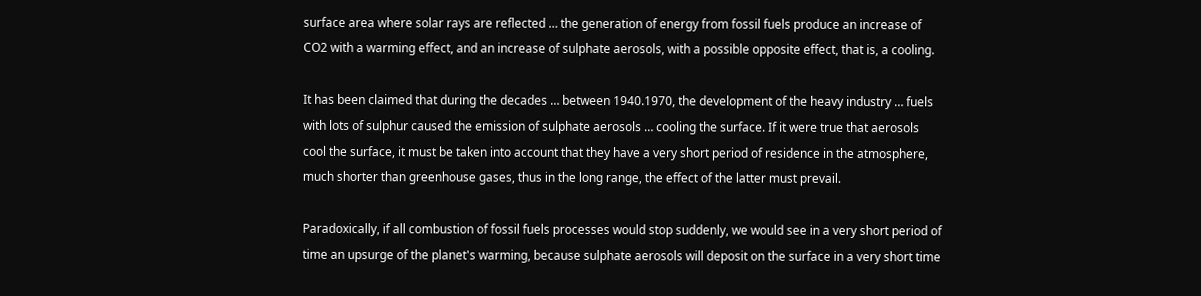surface area where solar rays are reflected … the generation of energy from fossil fuels produce an increase of CO2 with a warming effect, and an increase of sulphate aerosols, with a possible opposite effect, that is, a cooling.

It has been claimed that during the decades … between 1940.1970, the development of the heavy industry … fuels with lots of sulphur caused the emission of sulphate aerosols … cooling the surface. If it were true that aerosols cool the surface, it must be taken into account that they have a very short period of residence in the atmosphere, much shorter than greenhouse gases, thus in the long range, the effect of the latter must prevail.

Paradoxically, if all combustion of fossil fuels processes would stop suddenly, we would see in a very short period of time an upsurge of the planet's warming, because sulphate aerosols will deposit on the surface in a very short time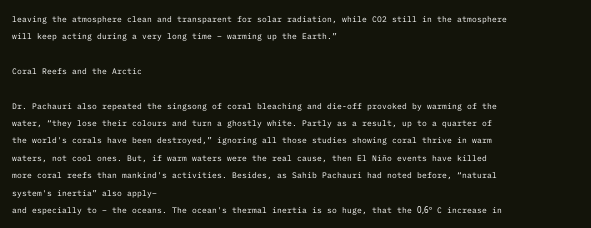leaving the atmosphere clean and transparent for solar radiation, while CO2 still in the atmosphere will keep acting during a very long time – warming up the Earth.”

Coral Reefs and the Arctic

Dr. Pachauri also repeated the singsong of coral bleaching and die-off provoked by warming of the water, “they lose their colours and turn a ghostly white. Partly as a result, up to a quarter of the world's corals have been destroyed,” ignoring all those studies showing coral thrive in warm waters, not cool ones. But, if warm waters were the real cause, then El Niño events have killed more coral reefs than mankind's activities. Besides, as Sahib Pachauri had noted before, “natural system's inertia” also apply–
and especially to – the oceans. The ocean's thermal inertia is so huge, that the 0,6º C increase in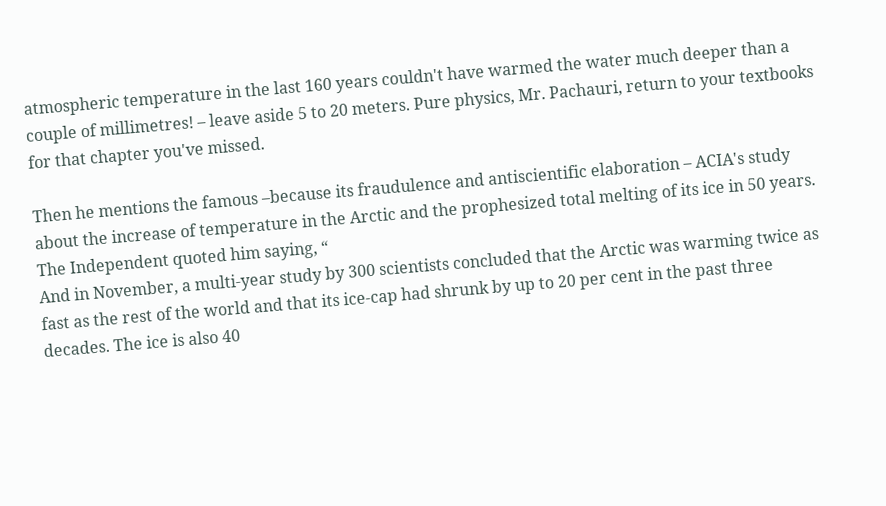atmospheric temperature in the last 160 years couldn't have warmed the water much deeper than a couple of millimetres! – leave aside 5 to 20 meters. Pure physics, Mr. Pachauri, return to your textbooks for that chapter you've missed.

Then he mentions the famous –because its fraudulence and antiscientific elaboration – ACIA's study about the increase of temperature in the Arctic and the prophesized total melting of its ice in 50 years. The Independent quoted him saying, “
And in November, a multi-year study by 300 scientists concluded that the Arctic was warming twice as fast as the rest of the world and that its ice-cap had shrunk by up to 20 per cent in the past three decades. The ice is also 40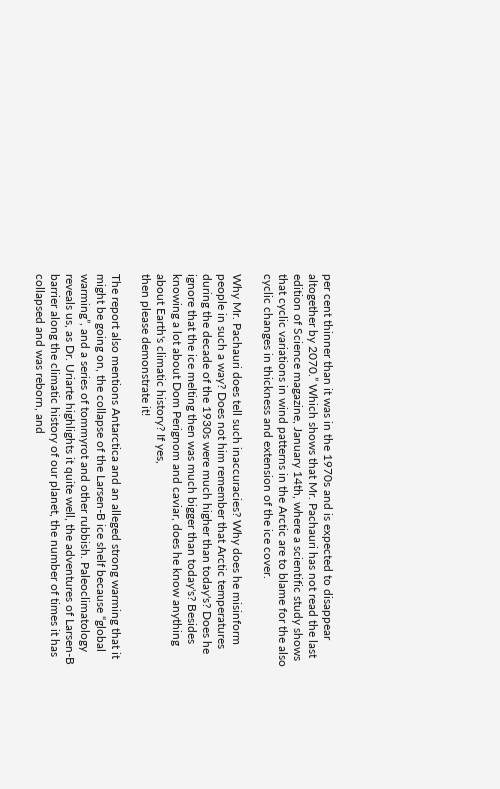per cent thinner than it was in the 1970s and is expected to disappear altogether by 2070.” Which shows that Mr. Pachauri has not read the last edition of Science magazine, January 14th, where a scientific study shows that cyclic variations in wind patterns in the Arctic are to blame for the also cyclic changes in thickness and extension of the ice cover.

Why Mr. Pachauri does tell such inaccuracies? Why does he misinform people in such a way? Does not him remember that Arctic temperatures during the decade of the 1930s were much higher than today's? Does he ignore that the ice melting then was much bigger than today's? Besides knowing a lot about Dom Perignom and caviar, does he know anything about Earth's climatic history? If yes,
then please demonstrate it!

The report also mentions Antarctica and an alleged strong warming that it might be going on, the collapse of the Larsen-B ice shelf because “global warming”, and a series of tommyrot and other rubbish. Paleoclimatology reveals us, as Dr. Uriarte highlights it quite well, the adventures of Larsen-B barrier along the climatic history of our planet, the number of times it has collapsed and was reborn, and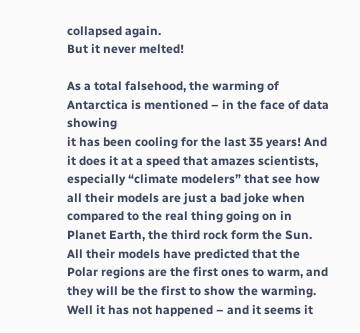collapsed again.
But it never melted!

As a total falsehood, the warming of Antarctica is mentioned – in the face of data showing
it has been cooling for the last 35 years! And it does it at a speed that amazes scientists, especially “climate modelers” that see how all their models are just a bad joke when compared to the real thing going on in Planet Earth, the third rock form the Sun. All their models have predicted that the Polar regions are the first ones to warm, and they will be the first to show the warming. Well it has not happened – and it seems it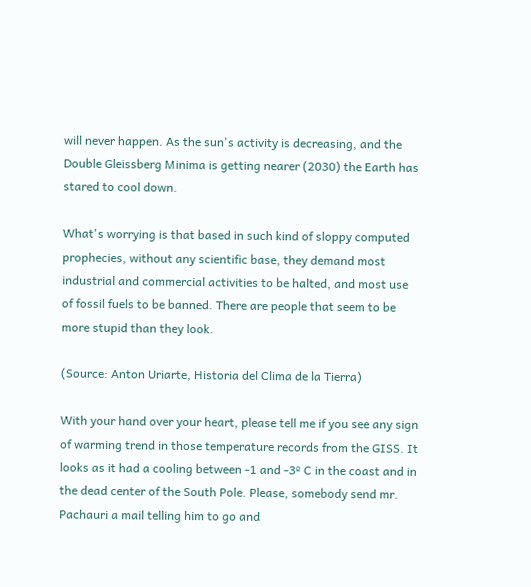will never happen. As the sun's activity is decreasing, and the Double Gleissberg Minima is getting nearer (2030) the Earth has stared to cool down.

What's worrying is that based in such kind of sloppy computed prophecies, without any scientific base, they demand most industrial and commercial activities to be halted, and most use of fossil fuels to be banned. There are people that seem to be more stupid than they look.

(Source: Anton Uriarte, Historia del Clima de la Tierra)

With your hand over your heart, please tell me if you see any sign of warming trend in those temperature records from the GISS. It looks as it had a cooling between -1 and -3º C in the coast and in the dead center of the South Pole. Please, somebody send mr. Pachauri a mail telling him to go and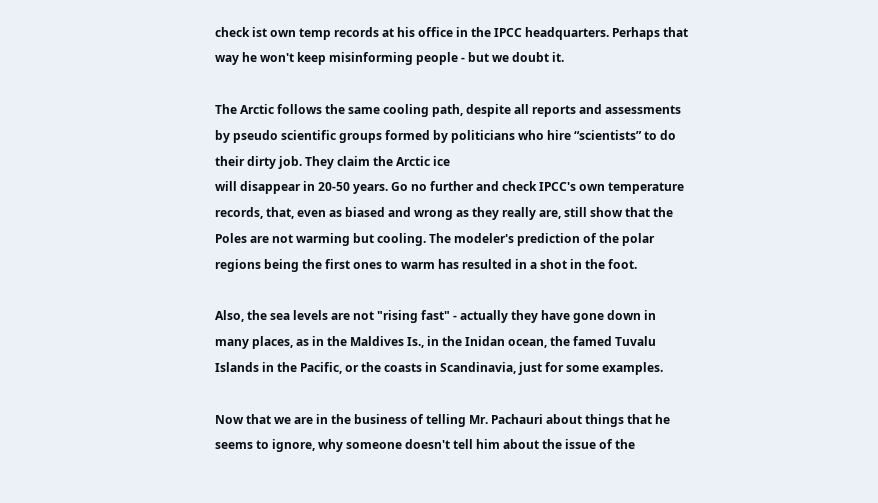check ist own temp records at his office in the IPCC headquarters. Perhaps that way he won't keep misinforming people - but we doubt it.

The Arctic follows the same cooling path, despite all reports and assessments by pseudo scientific groups formed by politicians who hire “scientists” to do their dirty job. They claim the Arctic ice
will disappear in 20-50 years. Go no further and check IPCC's own temperature records, that, even as biased and wrong as they really are, still show that the Poles are not warming but cooling. The modeler's prediction of the polar regions being the first ones to warm has resulted in a shot in the foot.

Also, the sea levels are not "rising fast" - actually they have gone down in many places, as in the Maldives Is., in the Inidan ocean, the famed Tuvalu Islands in the Pacific, or the coasts in Scandinavia, just for some examples.

Now that we are in the business of telling Mr. Pachauri about things that he seems to ignore, why someone doesn't tell him about the issue of the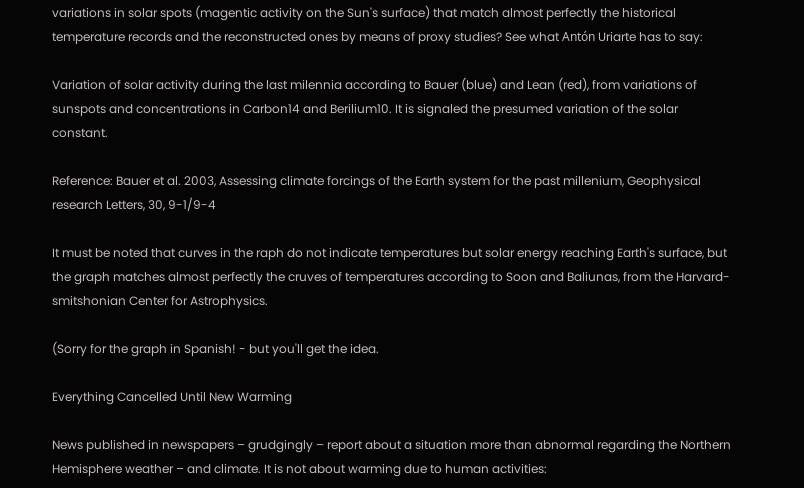variations in solar spots (magentic activity on the Sun's surface) that match almost perfectly the historical temperature records and the reconstructed ones by means of proxy studies? See what Antón Uriarte has to say:

Variation of solar activity during the last milennia according to Bauer (blue) and Lean (red), from variations of sunspots and concentrations in Carbon14 and Berilium10. It is signaled the presumed variation of the solar constant.

Reference: Bauer et al. 2003, Assessing climate forcings of the Earth system for the past millenium, Geophysical research Letters, 30, 9-1/9-4

It must be noted that curves in the raph do not indicate temperatures but solar energy reaching Earth's surface, but the graph matches almost perfectly the cruves of temperatures according to Soon and Baliunas, from the Harvard-smitshonian Center for Astrophysics.

(Sorry for the graph in Spanish! - but you'll get the idea.

Everything Cancelled Until New Warming

News published in newspapers – grudgingly – report about a situation more than abnormal regarding the Northern Hemisphere weather – and climate. It is not about warming due to human activities: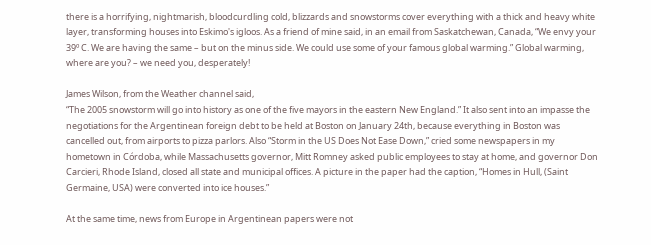there is a horrifying, nightmarish, bloodcurdling cold, blizzards and snowstorms cover everything with a thick and heavy white layer, transforming houses into Eskimo's igloos. As a friend of mine said, in an email from Saskatchewan, Canada, “We envy your 39º C. We are having the same – but on the minus side. We could use some of your famous global warming.” Global warming, where are you? – we need you, desperately!

James Wilson, from the Weather channel said,
“The 2005 snowstorm will go into history as one of the five mayors in the eastern New England.” It also sent into an impasse the negotiations for the Argentinean foreign debt to be held at Boston on January 24th, because everything in Boston was cancelled out, from airports to pizza parlors. Also “Storm in the US Does Not Ease Down,” cried some newspapers in my hometown in Córdoba, while Massachusetts governor, Mitt Romney asked public employees to stay at home, and governor Don Carcieri, Rhode Island, closed all state and municipal offices. A picture in the paper had the caption, “Homes in Hull, (Saint Germaine, USA) were converted into ice houses.”

At the same time, news from Europe in Argentinean papers were not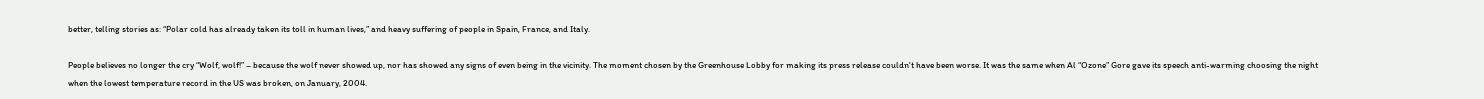better, telling stories as: “Polar cold has already taken its toll in human lives,” and heavy suffering of people in Spain, France, and Italy.

People believes no longer the cry “Wolf, wolf!” – because the wolf never showed up, nor has showed any signs of even being in the vicinity. The moment chosen by the Greenhouse Lobby for making its press release couldn't have been worse. It was the same when Al “Ozone” Gore gave its speech anti-warming choosing the night when the lowest temperature record in the US was broken, on January, 2004.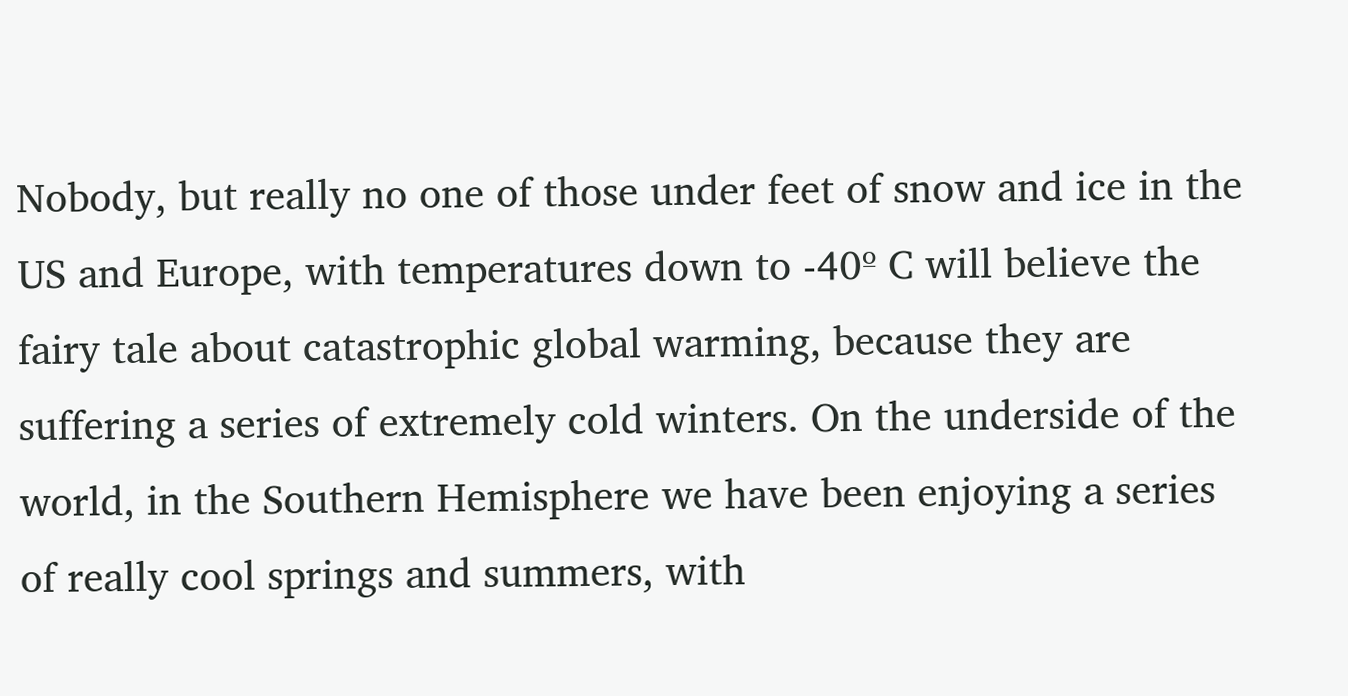Nobody, but really no one of those under feet of snow and ice in the US and Europe, with temperatures down to -40º C will believe the fairy tale about catastrophic global warming, because they are suffering a series of extremely cold winters. On the underside of the world, in the Southern Hemisphere we have been enjoying a series of really cool springs and summers, with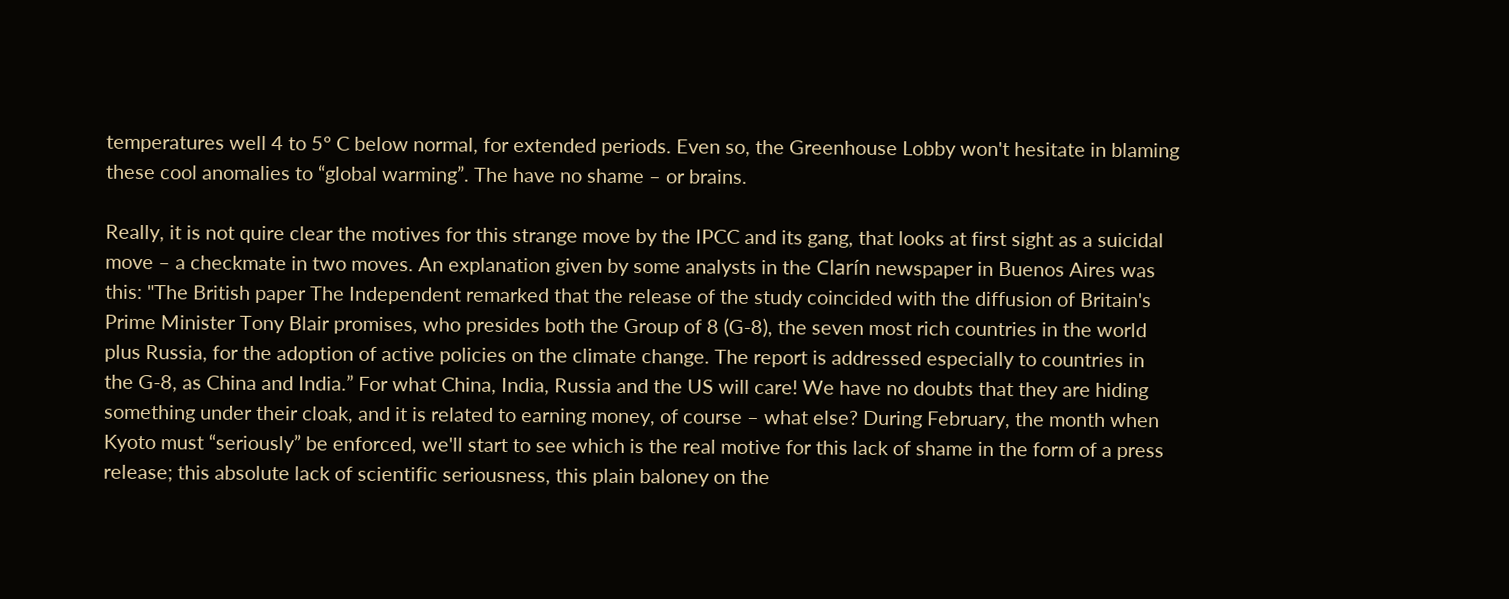temperatures well 4 to 5º C below normal, for extended periods. Even so, the Greenhouse Lobby won't hesitate in blaming these cool anomalies to “global warming”. The have no shame – or brains.

Really, it is not quire clear the motives for this strange move by the IPCC and its gang, that looks at first sight as a suicidal move – a checkmate in two moves. An explanation given by some analysts in the Clarín newspaper in Buenos Aires was this: "The British paper The Independent remarked that the release of the study coincided with the diffusion of Britain's Prime Minister Tony Blair promises, who presides both the Group of 8 (G-8), the seven most rich countries in the world plus Russia, for the adoption of active policies on the climate change. The report is addressed especially to countries in the G-8, as China and India.” For what China, India, Russia and the US will care! We have no doubts that they are hiding something under their cloak, and it is related to earning money, of course – what else? During February, the month when Kyoto must “seriously” be enforced, we'll start to see which is the real motive for this lack of shame in the form of a press release; this absolute lack of scientific seriousness, this plain baloney on the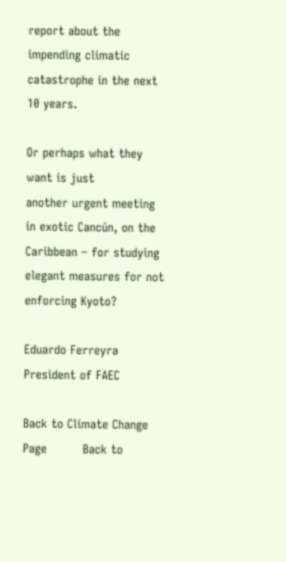report about the impending climatic catastrophe in the next 10 years.

Or perhaps what they want is just
another urgent meeting in exotic Cancún, on the Caribbean – for studying elegant measures for not enforcing Kyoto?

Eduardo Ferreyra
President of FAEC

Back to Climate Change Page         Back to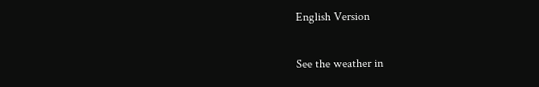English Version

See the weather in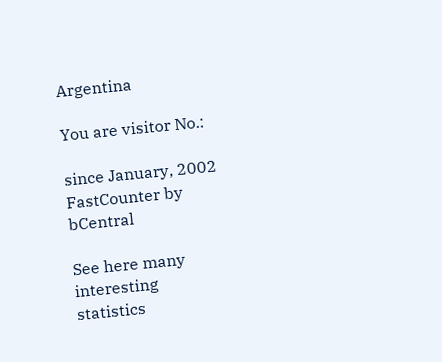Argentina

You are visitor No.:

since January, 2002
FastCounter by bCentral

See here many interesting
statistics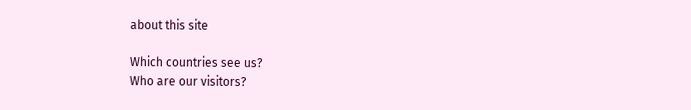about this site

Which countries see us?
Who are our visitors?